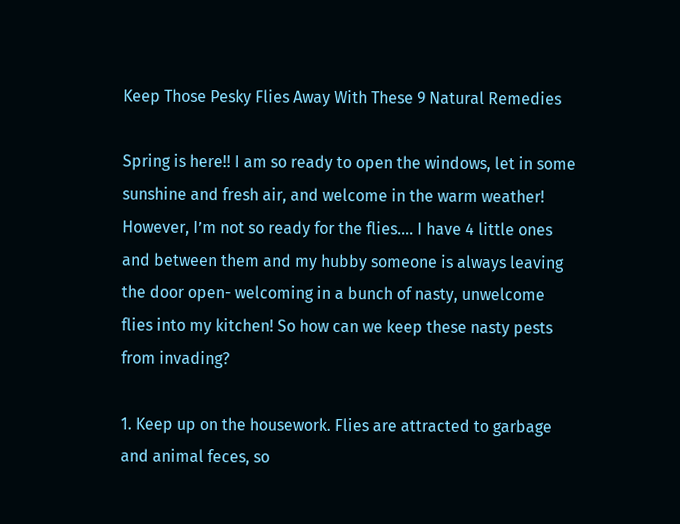Keep Those Pesky Flies Away With These 9 Natural Remedies

Spring is here!! I am so ready to open the windows, let in some sunshine and fresh air, and welcome in the warm weather! However, I’m not so ready for the flies…. I have 4 little ones and between them and my hubby someone is always leaving the door open- welcoming in a bunch of nasty, unwelcome flies into my kitchen! So how can we keep these nasty pests from invading?

1. Keep up on the housework. Flies are attracted to garbage and animal feces, so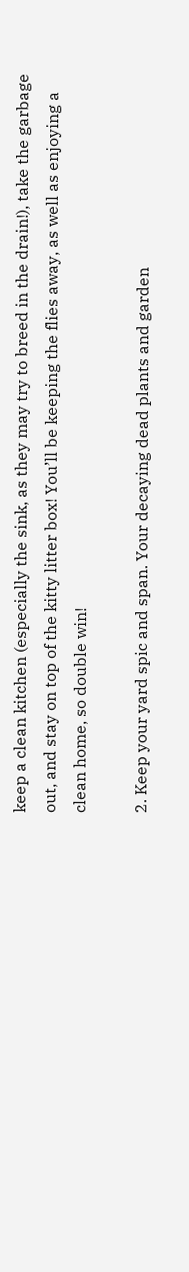keep a clean kitchen (especially the sink, as they may try to breed in the drain!), take the garbage out, and stay on top of the kitty litter box! You’ll be keeping the flies away, as well as enjoying a clean home, so double win!

2. Keep your yard spic and span. Your decaying dead plants and garden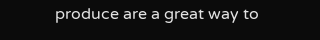produce are a great way to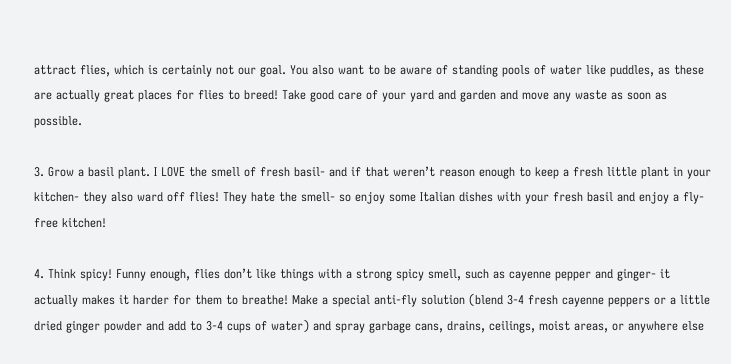attract flies, which is certainly not our goal. You also want to be aware of standing pools of water like puddles, as these are actually great places for flies to breed! Take good care of your yard and garden and move any waste as soon as possible.

3. Grow a basil plant. I LOVE the smell of fresh basil- and if that weren’t reason enough to keep a fresh little plant in your kitchen- they also ward off flies! They hate the smell- so enjoy some Italian dishes with your fresh basil and enjoy a fly-free kitchen!

4. Think spicy! Funny enough, flies don’t like things with a strong spicy smell, such as cayenne pepper and ginger- it actually makes it harder for them to breathe! Make a special anti-fly solution (blend 3-4 fresh cayenne peppers or a little dried ginger powder and add to 3-4 cups of water) and spray garbage cans, drains, ceilings, moist areas, or anywhere else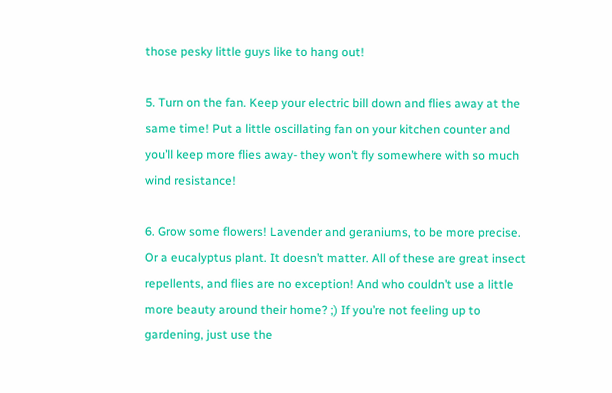those pesky little guys like to hang out!

5. Turn on the fan. Keep your electric bill down and flies away at the same time! Put a little oscillating fan on your kitchen counter and you’ll keep more flies away- they won’t fly somewhere with so much wind resistance!

6. Grow some flowers! Lavender and geraniums, to be more precise. Or a eucalyptus plant. It doesn’t matter. All of these are great insect repellents, and flies are no exception! And who couldn’t use a little more beauty around their home? ;) If you’re not feeling up to gardening, just use the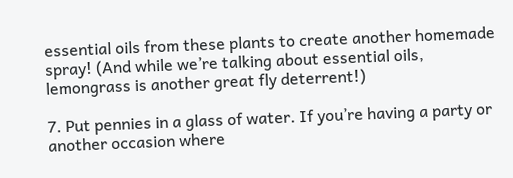essential oils from these plants to create another homemade spray! (And while we’re talking about essential oils, lemongrass is another great fly deterrent!)

7. Put pennies in a glass of water. If you’re having a party or another occasion where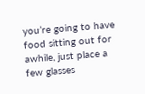you’re going to have food sitting out for awhile, just place a few glasses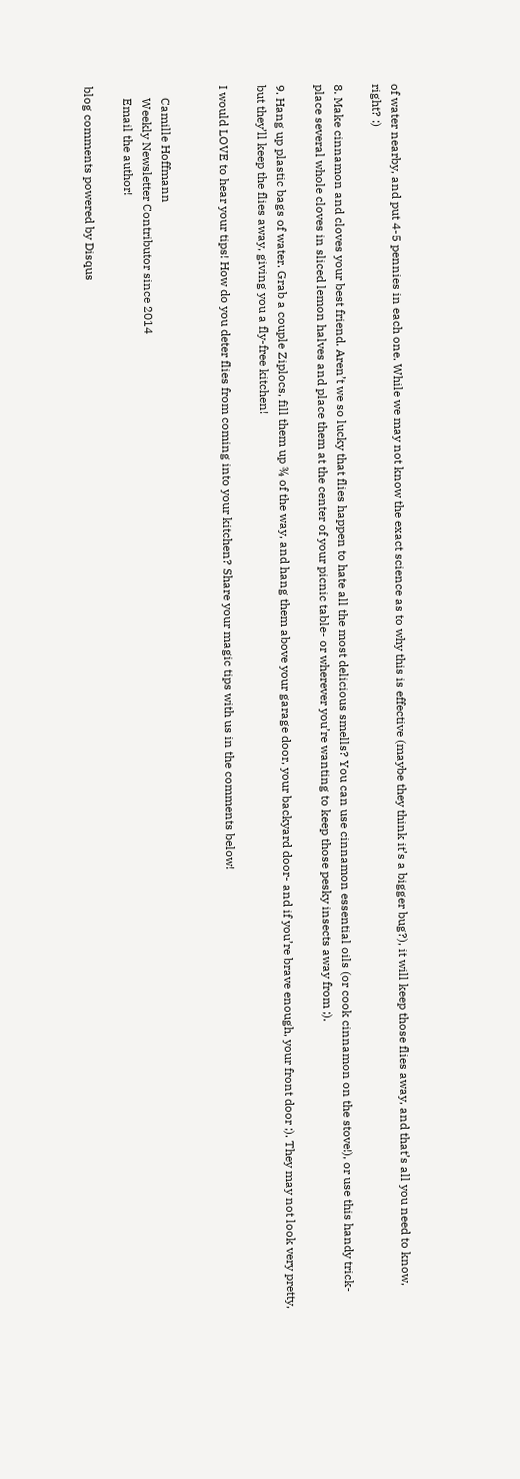of water nearby, and put 4-5 pennies in each one. While we may not know the exact science as to why this is effective (maybe they think it’s a bigger bug?), it will keep those flies away, and that’s all you need to know, right? :)

8. Make cinnamon and cloves your best friend. Aren’t we so lucky that flies happen to hate all the most delicious smells? You can use cinnamon essential oils (or cook cinnamon on the stove!), or use this handy trick- place several whole cloves in sliced lemon halves and place them at the center of your picnic table- or wherever you’re wanting to keep those pesky insects away from ;).

9. Hang up plastic bags of water. Grab a couple Ziplocs, fill them up ¾ of the way, and hang them above your garage door, your backyard door- and if you’re brave enough, your front door ;). They may not look very pretty, but they’ll keep the flies away, giving you a fly-free kitchen!

I would LOVE to hear your tips! How do you deter flies from coming into your kitchen? Share your magic tips with us in the comments below!


    Camille Hoffmann
    Weekly Newsletter Contributor since 2014
    Email the author!

blog comments powered by Disqus